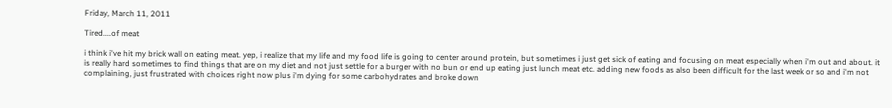Friday, March 11, 2011

Tired....of meat

i think i've hit my brick wall on eating meat. yep, i realize that my life and my food life is going to center around protein, but sometimes i just get sick of eating and focusing on meat especially when i'm out and about. it is really hard sometimes to find things that are on my diet and not just settle for a burger with no bun or end up eating just lunch meat etc. adding new foods as also been difficult for the last week or so and i'm not complaining, just frustrated with choices right now plus i'm dying for some carbohydrates and broke down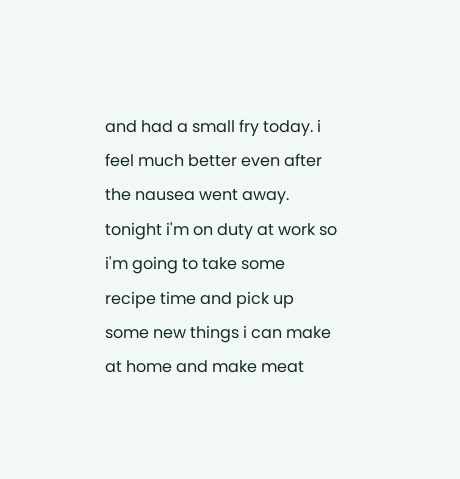and had a small fry today. i feel much better even after the nausea went away. tonight i'm on duty at work so i'm going to take some recipe time and pick up some new things i can make at home and make meat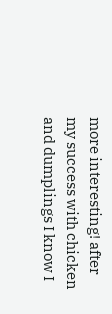more interesting! after my success with chicken and dumplings I know I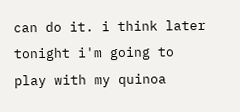can do it. i think later tonight i'm going to play with my quinoa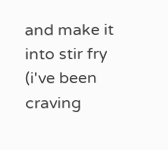and make it into stir fry (i've been craving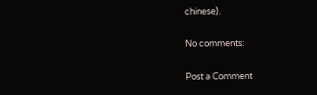chinese).

No comments:

Post a Comment